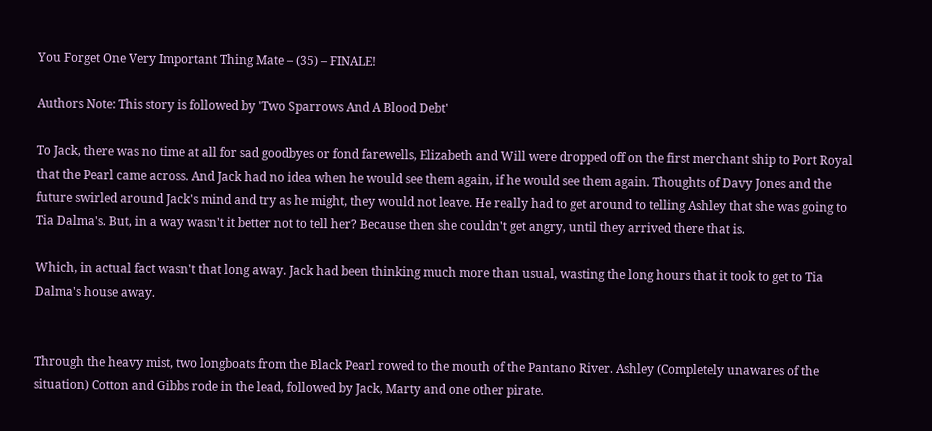You Forget One Very Important Thing Mate – (35) – FINALE!

Authors Note: This story is followed by 'Two Sparrows And A Blood Debt'

To Jack, there was no time at all for sad goodbyes or fond farewells, Elizabeth and Will were dropped off on the first merchant ship to Port Royal that the Pearl came across. And Jack had no idea when he would see them again, if he would see them again. Thoughts of Davy Jones and the future swirled around Jack's mind and try as he might, they would not leave. He really had to get around to telling Ashley that she was going to Tia Dalma's. But, in a way wasn't it better not to tell her? Because then she couldn't get angry, until they arrived there that is.

Which, in actual fact wasn't that long away. Jack had been thinking much more than usual, wasting the long hours that it took to get to Tia Dalma's house away.


Through the heavy mist, two longboats from the Black Pearl rowed to the mouth of the Pantano River. Ashley (Completely unawares of the situation) Cotton and Gibbs rode in the lead, followed by Jack, Marty and one other pirate.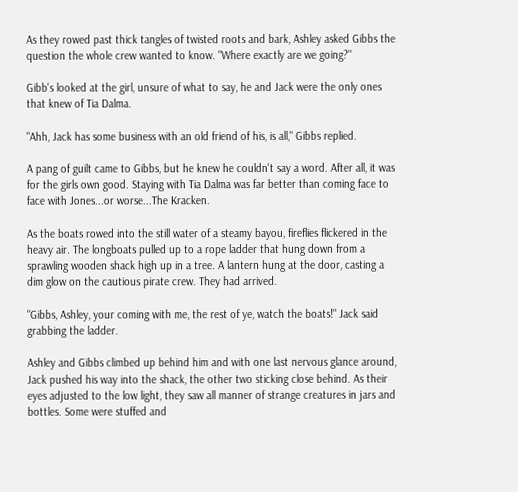As they rowed past thick tangles of twisted roots and bark, Ashley asked Gibbs the question the whole crew wanted to know. "Where exactly are we going?"

Gibb's looked at the girl, unsure of what to say, he and Jack were the only ones that knew of Tia Dalma.

"Ahh, Jack has some business with an old friend of his, is all," Gibbs replied.

A pang of guilt came to Gibbs, but he knew he couldn't say a word. After all, it was for the girls own good. Staying with Tia Dalma was far better than coming face to face with Jones...or worse...The Kracken.

As the boats rowed into the still water of a steamy bayou, fireflies flickered in the heavy air. The longboats pulled up to a rope ladder that hung down from a sprawling wooden shack high up in a tree. A lantern hung at the door, casting a dim glow on the cautious pirate crew. They had arrived.

"Gibbs, Ashley, your coming with me, the rest of ye, watch the boats!" Jack said grabbing the ladder.

Ashley and Gibbs climbed up behind him and with one last nervous glance around, Jack pushed his way into the shack, the other two sticking close behind. As their eyes adjusted to the low light, they saw all manner of strange creatures in jars and bottles. Some were stuffed and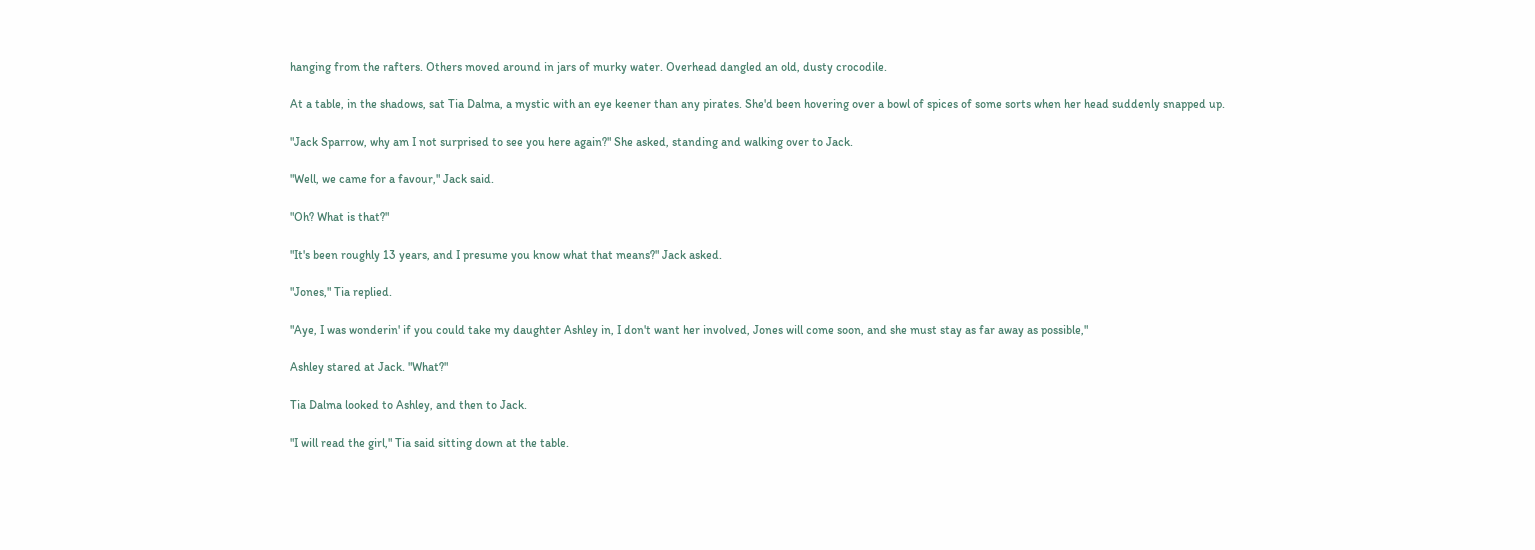hanging from the rafters. Others moved around in jars of murky water. Overhead dangled an old, dusty crocodile.

At a table, in the shadows, sat Tia Dalma, a mystic with an eye keener than any pirates. She'd been hovering over a bowl of spices of some sorts when her head suddenly snapped up.

"Jack Sparrow, why am I not surprised to see you here again?" She asked, standing and walking over to Jack.

"Well, we came for a favour," Jack said.

"Oh? What is that?"

"It's been roughly 13 years, and I presume you know what that means?" Jack asked.

"Jones," Tia replied.

"Aye, I was wonderin' if you could take my daughter Ashley in, I don't want her involved, Jones will come soon, and she must stay as far away as possible,"

Ashley stared at Jack. "What?"

Tia Dalma looked to Ashley, and then to Jack.

"I will read the girl," Tia said sitting down at the table.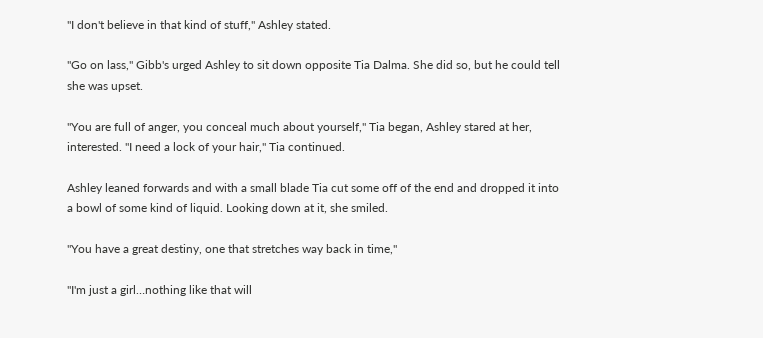"I don't believe in that kind of stuff," Ashley stated.

"Go on lass," Gibb's urged Ashley to sit down opposite Tia Dalma. She did so, but he could tell she was upset.

"You are full of anger, you conceal much about yourself," Tia began, Ashley stared at her, interested. "I need a lock of your hair," Tia continued.

Ashley leaned forwards and with a small blade Tia cut some off of the end and dropped it into a bowl of some kind of liquid. Looking down at it, she smiled.

"You have a great destiny, one that stretches way back in time,"

"I'm just a girl…nothing like that will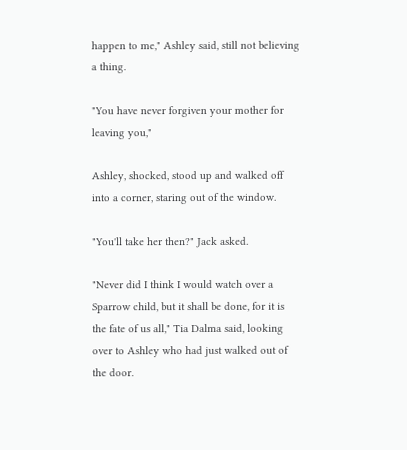happen to me," Ashley said, still not believing a thing.

"You have never forgiven your mother for leaving you,"

Ashley, shocked, stood up and walked off into a corner, staring out of the window.

"You'll take her then?" Jack asked.

"Never did I think I would watch over a Sparrow child, but it shall be done, for it is the fate of us all," Tia Dalma said, looking over to Ashley who had just walked out of the door.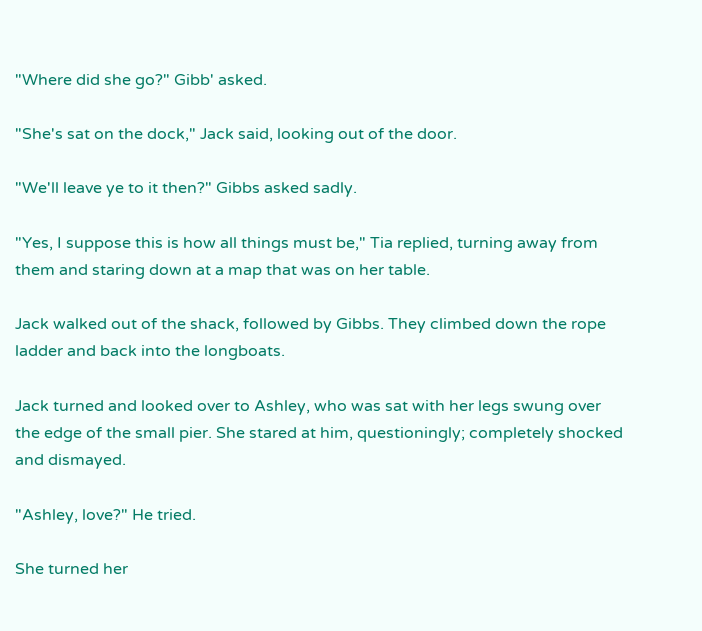"Where did she go?" Gibb' asked.

"She's sat on the dock," Jack said, looking out of the door.

"We'll leave ye to it then?" Gibbs asked sadly.

"Yes, I suppose this is how all things must be," Tia replied, turning away from them and staring down at a map that was on her table.

Jack walked out of the shack, followed by Gibbs. They climbed down the rope ladder and back into the longboats.

Jack turned and looked over to Ashley, who was sat with her legs swung over the edge of the small pier. She stared at him, questioningly; completely shocked and dismayed.

"Ashley, love?" He tried.

She turned her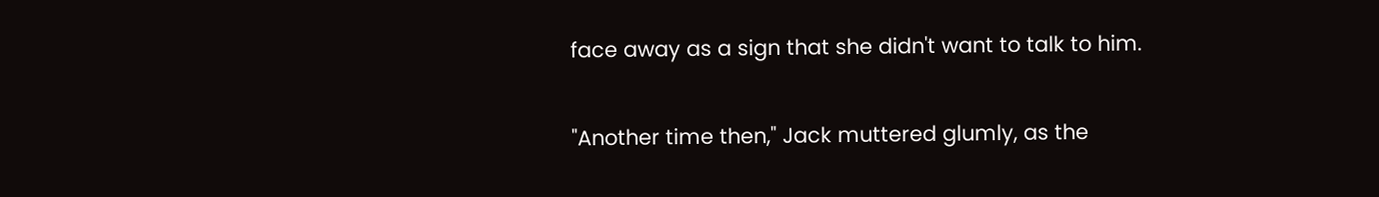face away as a sign that she didn't want to talk to him.

"Another time then," Jack muttered glumly, as the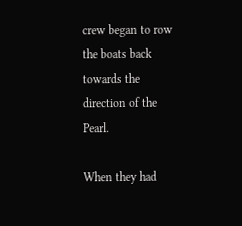crew began to row the boats back towards the direction of the Pearl.

When they had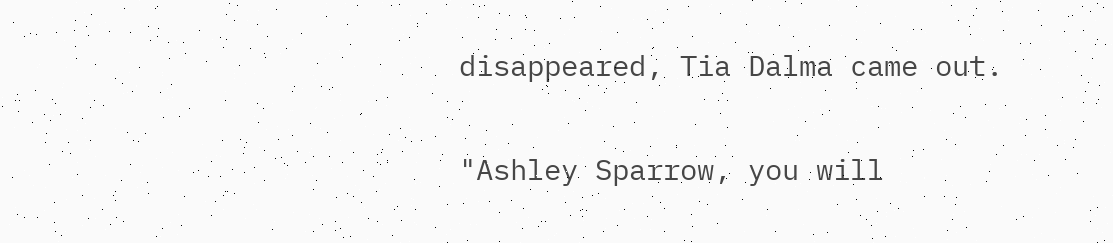disappeared, Tia Dalma came out.

"Ashley Sparrow, you will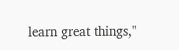learn great things,"